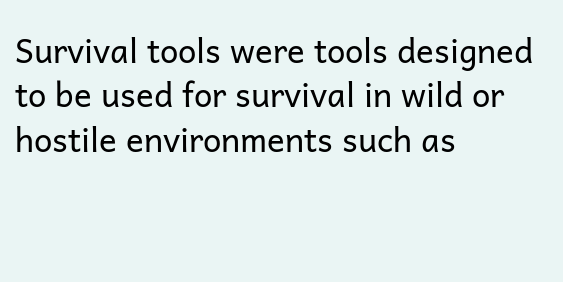Survival tools were tools designed to be used for survival in wild or hostile environments such as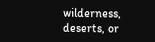wilderness, deserts, or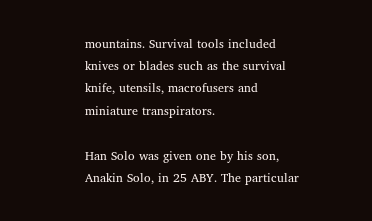mountains. Survival tools included knives or blades such as the survival knife, utensils, macrofusers and miniature transpirators.

Han Solo was given one by his son, Anakin Solo, in 25 ABY. The particular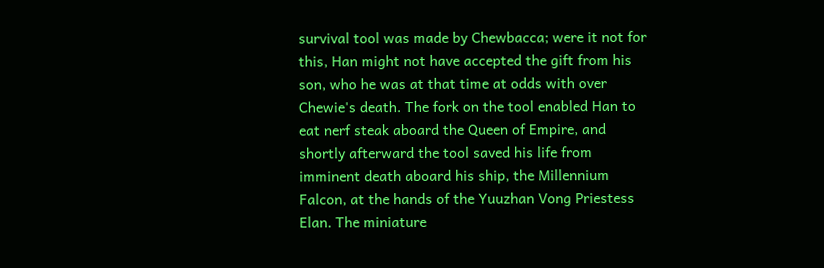survival tool was made by Chewbacca; were it not for this, Han might not have accepted the gift from his son, who he was at that time at odds with over Chewie's death. The fork on the tool enabled Han to eat nerf steak aboard the Queen of Empire, and shortly afterward the tool saved his life from imminent death aboard his ship, the Millennium Falcon, at the hands of the Yuuzhan Vong Priestess Elan. The miniature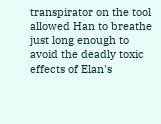transpirator on the tool allowed Han to breathe just long enough to avoid the deadly toxic effects of Elan's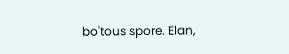bo'tous spore. Elan,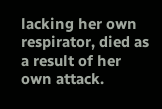lacking her own respirator, died as a result of her own attack.